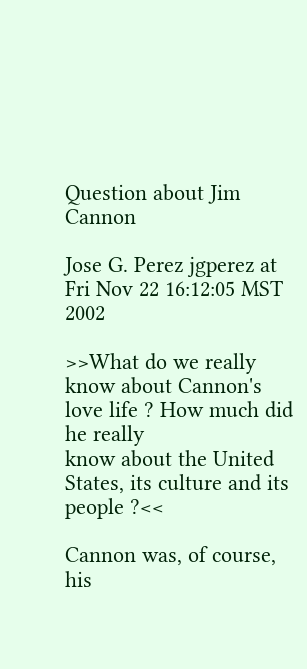Question about Jim Cannon

Jose G. Perez jgperez at
Fri Nov 22 16:12:05 MST 2002

>>What do we really know about Cannon's love life ? How much did he really
know about the United States, its culture and its people ?<<

Cannon was, of course, his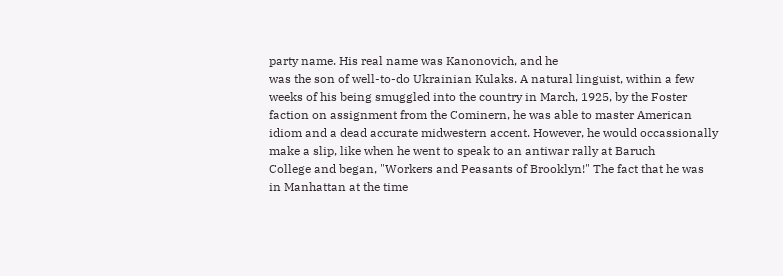party name. His real name was Kanonovich, and he
was the son of well-to-do Ukrainian Kulaks. A natural linguist, within a few
weeks of his being smuggled into the country in March, 1925, by the Foster
faction on assignment from the Cominern, he was able to master American
idiom and a dead accurate midwestern accent. However, he would occassionally
make a slip, like when he went to speak to an antiwar rally at Baruch
College and began, "Workers and Peasants of Brooklyn!" The fact that he was
in Manhattan at the time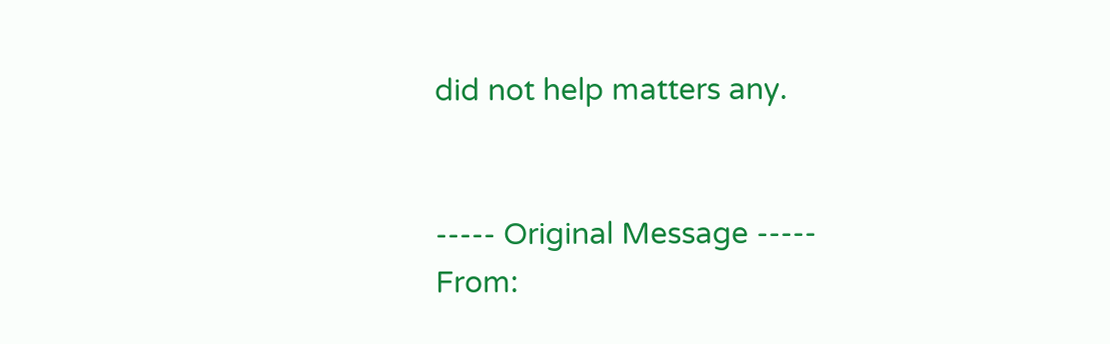did not help matters any.


----- Original Message -----
From: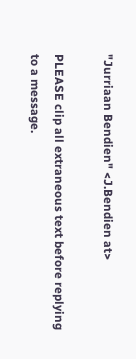"Jurriaan Bendien" <J.Bendien at>

PLEASE clip all extraneous text before replying to a message.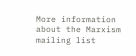More information about the Marxism mailing list